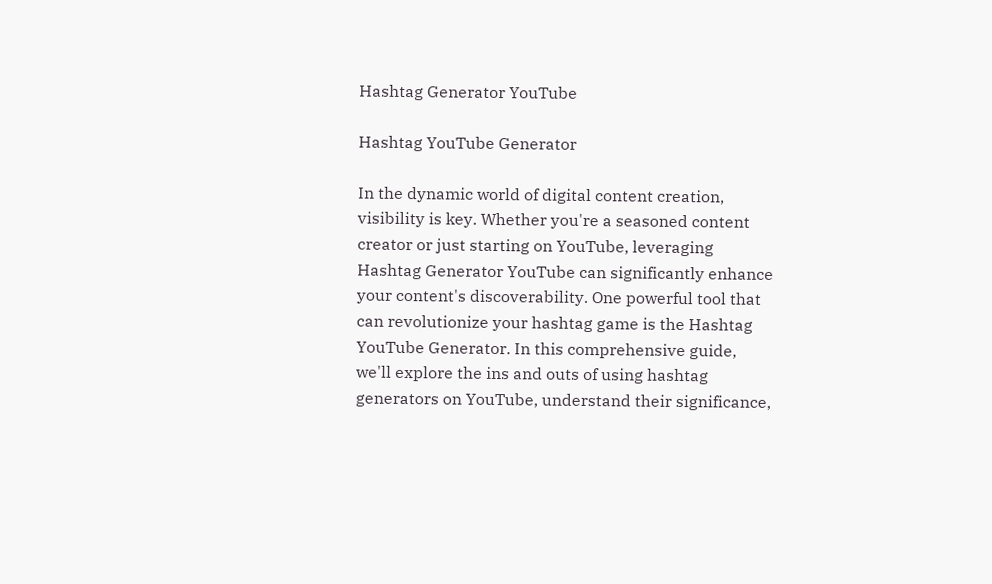Hashtag Generator YouTube

Hashtag YouTube Generator

In the dynamic world of digital content creation, visibility is key. Whether you're a seasoned content creator or just starting on YouTube, leveraging Hashtag Generator YouTube can significantly enhance your content's discoverability. One powerful tool that can revolutionize your hashtag game is the Hashtag YouTube Generator. In this comprehensive guide, we'll explore the ins and outs of using hashtag generators on YouTube, understand their significance,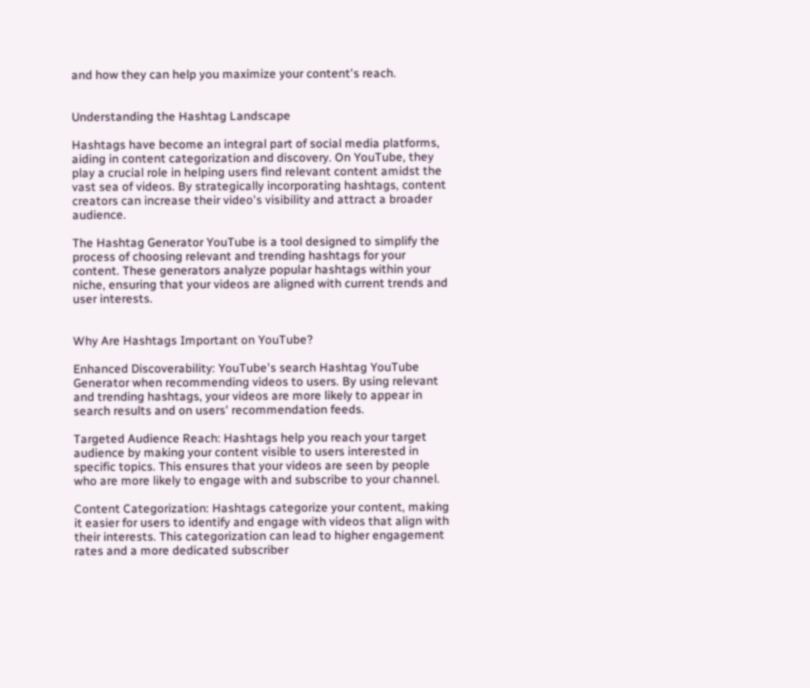and how they can help you maximize your content's reach.


Understanding the Hashtag Landscape

Hashtags have become an integral part of social media platforms, aiding in content categorization and discovery. On YouTube, they play a crucial role in helping users find relevant content amidst the vast sea of videos. By strategically incorporating hashtags, content creators can increase their video's visibility and attract a broader audience.

The Hashtag Generator YouTube is a tool designed to simplify the process of choosing relevant and trending hashtags for your content. These generators analyze popular hashtags within your niche, ensuring that your videos are aligned with current trends and user interests.


Why Are Hashtags Important on YouTube?

Enhanced Discoverability: YouTube's search Hashtag YouTube Generator when recommending videos to users. By using relevant and trending hashtags, your videos are more likely to appear in search results and on users' recommendation feeds.

Targeted Audience Reach: Hashtags help you reach your target audience by making your content visible to users interested in specific topics. This ensures that your videos are seen by people who are more likely to engage with and subscribe to your channel.

Content Categorization: Hashtags categorize your content, making it easier for users to identify and engage with videos that align with their interests. This categorization can lead to higher engagement rates and a more dedicated subscriber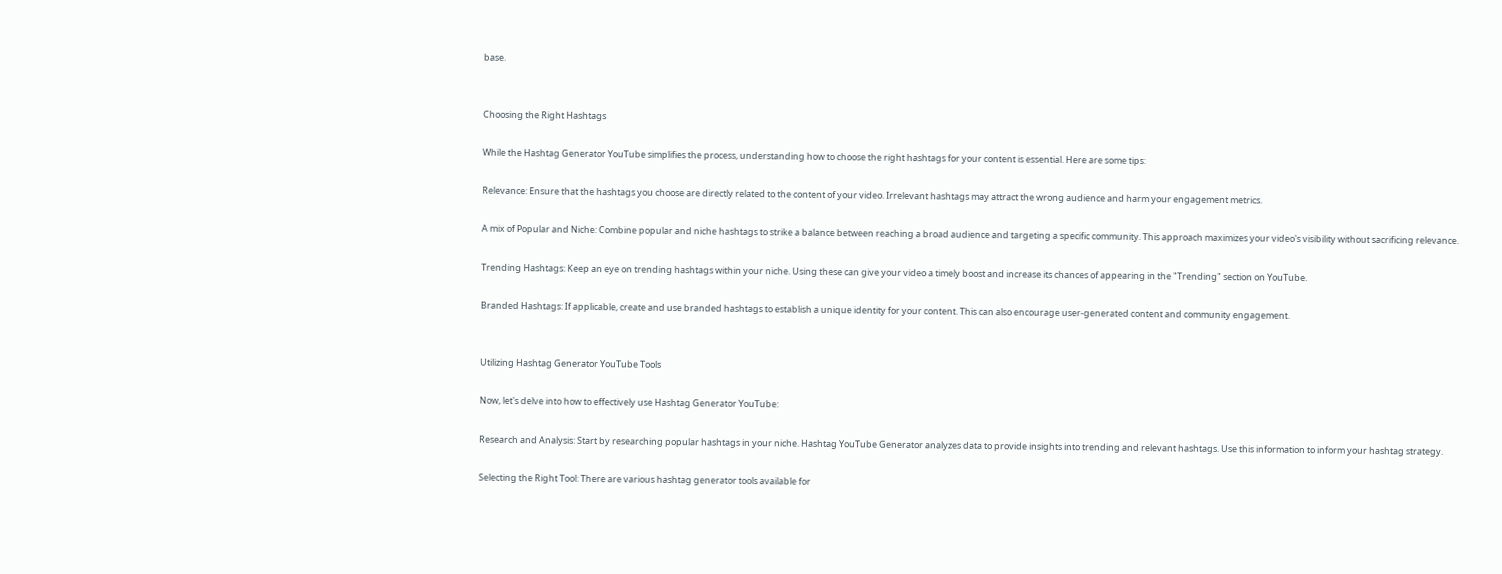base.


Choosing the Right Hashtags

While the Hashtag Generator YouTube simplifies the process, understanding how to choose the right hashtags for your content is essential. Here are some tips:

Relevance: Ensure that the hashtags you choose are directly related to the content of your video. Irrelevant hashtags may attract the wrong audience and harm your engagement metrics.

A mix of Popular and Niche: Combine popular and niche hashtags to strike a balance between reaching a broad audience and targeting a specific community. This approach maximizes your video's visibility without sacrificing relevance.

Trending Hashtags: Keep an eye on trending hashtags within your niche. Using these can give your video a timely boost and increase its chances of appearing in the "Trending" section on YouTube.

Branded Hashtags: If applicable, create and use branded hashtags to establish a unique identity for your content. This can also encourage user-generated content and community engagement.


Utilizing Hashtag Generator YouTube Tools

Now, let's delve into how to effectively use Hashtag Generator YouTube:

Research and Analysis: Start by researching popular hashtags in your niche. Hashtag YouTube Generator analyzes data to provide insights into trending and relevant hashtags. Use this information to inform your hashtag strategy.

Selecting the Right Tool: There are various hashtag generator tools available for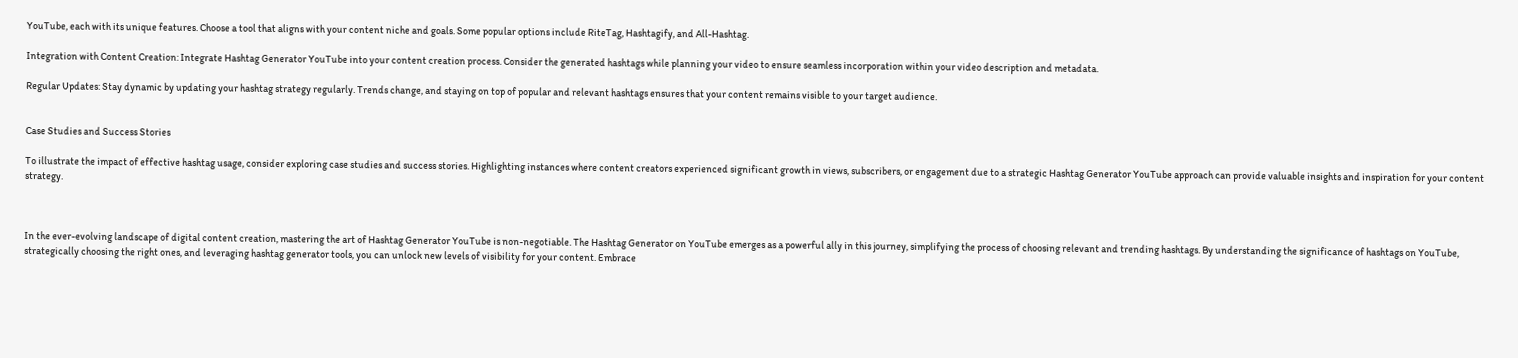YouTube, each with its unique features. Choose a tool that aligns with your content niche and goals. Some popular options include RiteTag, Hashtagify, and All-Hashtag.

Integration with Content Creation: Integrate Hashtag Generator YouTube into your content creation process. Consider the generated hashtags while planning your video to ensure seamless incorporation within your video description and metadata.

Regular Updates: Stay dynamic by updating your hashtag strategy regularly. Trends change, and staying on top of popular and relevant hashtags ensures that your content remains visible to your target audience.


Case Studies and Success Stories

To illustrate the impact of effective hashtag usage, consider exploring case studies and success stories. Highlighting instances where content creators experienced significant growth in views, subscribers, or engagement due to a strategic Hashtag Generator YouTube approach can provide valuable insights and inspiration for your content strategy.



In the ever-evolving landscape of digital content creation, mastering the art of Hashtag Generator YouTube is non-negotiable. The Hashtag Generator on YouTube emerges as a powerful ally in this journey, simplifying the process of choosing relevant and trending hashtags. By understanding the significance of hashtags on YouTube, strategically choosing the right ones, and leveraging hashtag generator tools, you can unlock new levels of visibility for your content. Embrace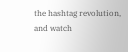the hashtag revolution, and watch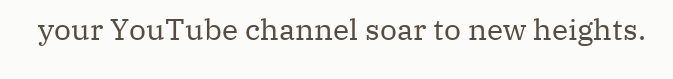your YouTube channel soar to new heights.